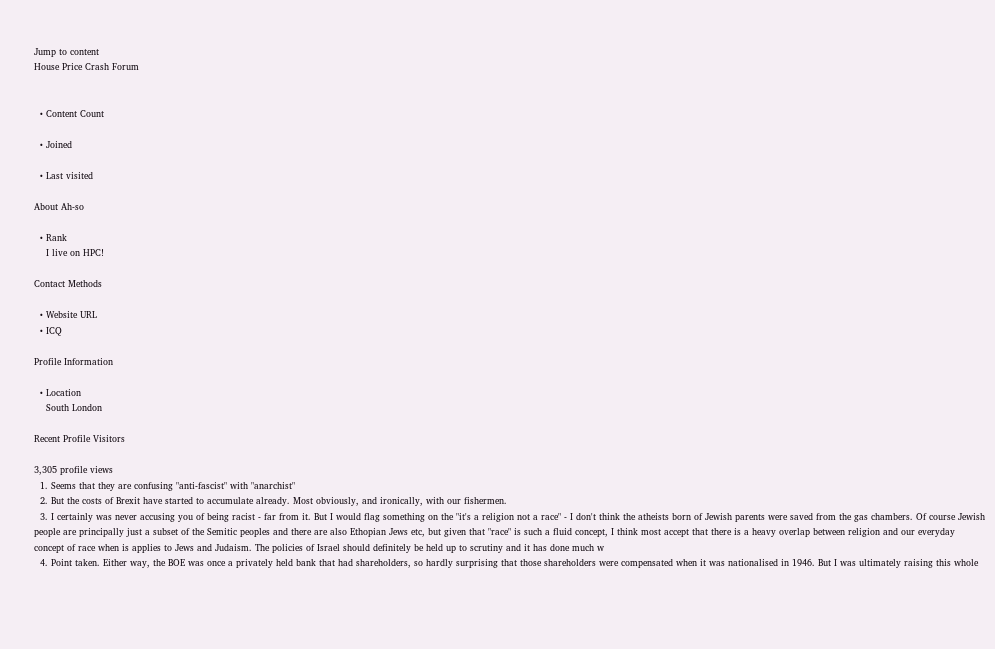Jump to content
House Price Crash Forum


  • Content Count

  • Joined

  • Last visited

About Ah-so

  • Rank
    I live on HPC!

Contact Methods

  • Website URL
  • ICQ

Profile Information

  • Location
    South London

Recent Profile Visitors

3,305 profile views
  1. Seems that they are confusing "anti-fascist" with "anarchist"
  2. But the costs of Brexit have started to accumulate already. Most obviously, and ironically, with our fishermen.
  3. I certainly was never accusing you of being racist - far from it. But I would flag something on the "it's a religion not a race" - I don't think the atheists born of Jewish parents were saved from the gas chambers. Of course Jewish people are principally just a subset of the Semitic peoples and there are also Ethopian Jews etc, but given that "race" is such a fluid concept, I think most accept that there is a heavy overlap between religion and our everyday concept of race when is applies to Jews and Judaism. The policies of Israel should definitely be held up to scrutiny and it has done much w
  4. Point taken. Either way, the BOE was once a privately held bank that had shareholders, so hardly surprising that those shareholders were compensated when it was nationalised in 1946. But I was ultimately raising this whole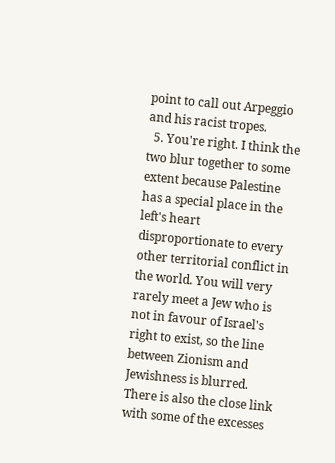point to call out Arpeggio and his racist tropes.
  5. You're right. I think the two blur together to some extent because Palestine has a special place in the left's heart disproportionate to every other territorial conflict in the world. You will very rarely meet a Jew who is not in favour of Israel's right to exist, so the line between Zionism and Jewishness is blurred. There is also the close link with some of the excesses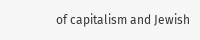of capitalism and Jewish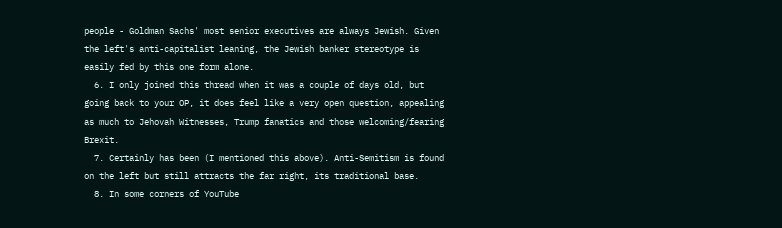people - Goldman Sachs' most senior executives are always Jewish. Given the left's anti-capitalist leaning, the Jewish banker stereotype is easily fed by this one form alone.
  6. I only joined this thread when it was a couple of days old, but going back to your OP, it does feel like a very open question, appealing as much to Jehovah Witnesses, Trump fanatics and those welcoming/fearing Brexit.
  7. Certainly has been (I mentioned this above). Anti-Semitism is found on the left but still attracts the far right, its traditional base.
  8. In some corners of YouTube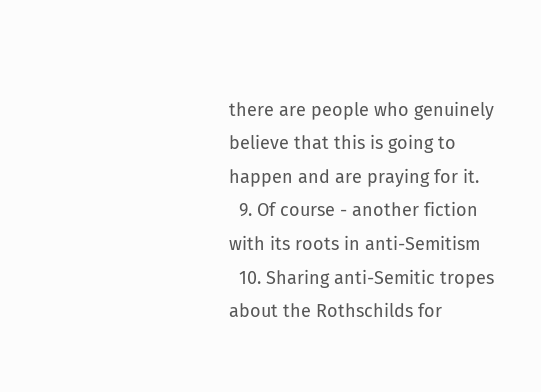there are people who genuinely believe that this is going to happen and are praying for it.
  9. Of course - another fiction with its roots in anti-Semitism
  10. Sharing anti-Semitic tropes about the Rothschilds for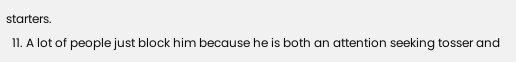starters.
  11. A lot of people just block him because he is both an attention seeking tosser and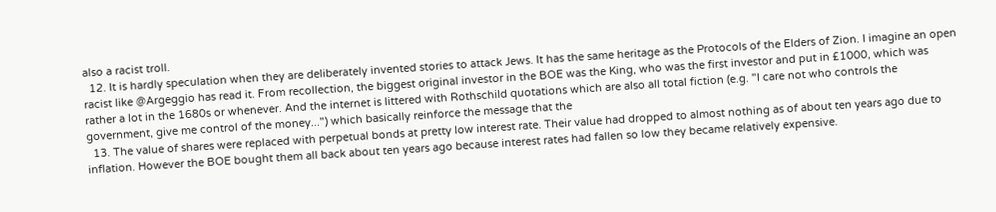also a racist troll.
  12. It is hardly speculation when they are deliberately invented stories to attack Jews. It has the same heritage as the Protocols of the Elders of Zion. I imagine an open racist like @Argeggio has read it. From recollection, the biggest original investor in the BOE was the King, who was the first investor and put in £1000, which was rather a lot in the 1680s or whenever. And the internet is littered with Rothschild quotations which are also all total fiction (e.g. "I care not who controls the government, give me control of the money...") which basically reinforce the message that the
  13. The value of shares were replaced with perpetual bonds at pretty low interest rate. Their value had dropped to almost nothing as of about ten years ago due to inflation. However the BOE bought them all back about ten years ago because interest rates had fallen so low they became relatively expensive.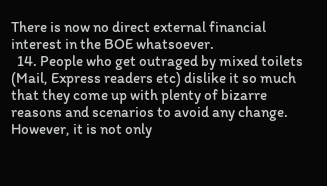There is now no direct external financial interest in the BOE whatsoever.
  14. People who get outraged by mixed toilets (Mail, Express readers etc) dislike it so much that they come up with plenty of bizarre reasons and scenarios to avoid any change. However, it is not only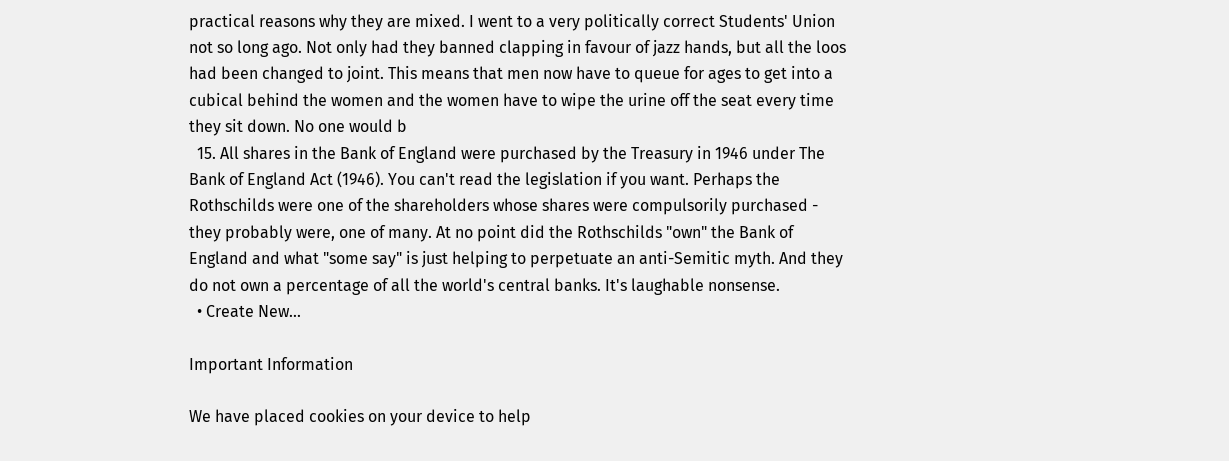practical reasons why they are mixed. I went to a very politically correct Students' Union not so long ago. Not only had they banned clapping in favour of jazz hands, but all the loos had been changed to joint. This means that men now have to queue for ages to get into a cubical behind the women and the women have to wipe the urine off the seat every time they sit down. No one would b
  15. All shares in the Bank of England were purchased by the Treasury in 1946 under The Bank of England Act (1946). You can't read the legislation if you want. Perhaps the Rothschilds were one of the shareholders whose shares were compulsorily purchased - they probably were, one of many. At no point did the Rothschilds "own" the Bank of England and what "some say" is just helping to perpetuate an anti-Semitic myth. And they do not own a percentage of all the world's central banks. It's laughable nonsense.
  • Create New...

Important Information

We have placed cookies on your device to help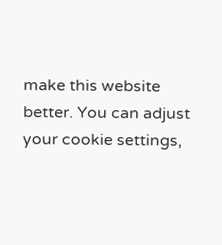make this website better. You can adjust your cookie settings,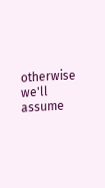otherwise we'll assume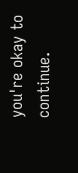you're okay to continue.